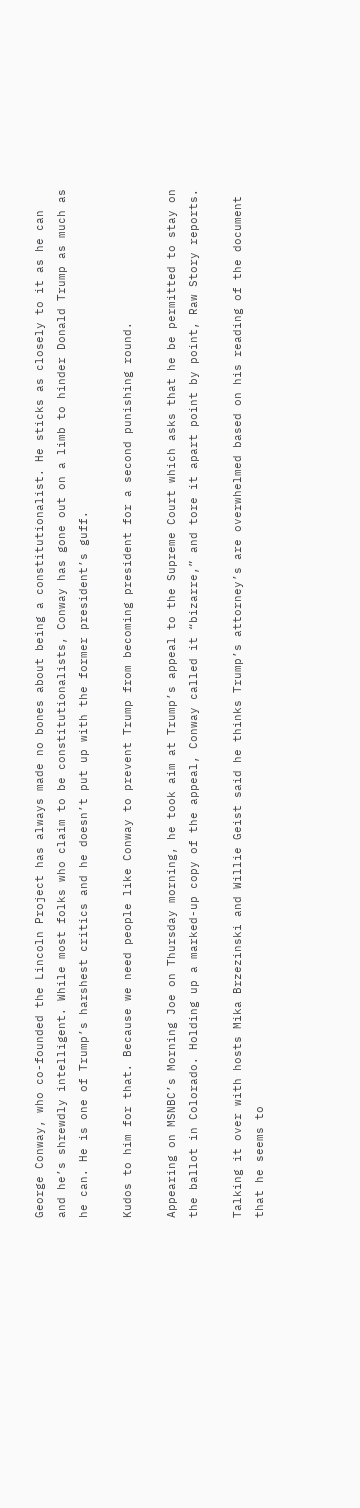George Conway, who co-founded the Lincoln Project has always made no bones about being a constitutionalist. He sticks as closely to it as he can and he’s shrewdly intelligent. While most folks who claim to be constitutionalists, Conway has gone out on a limb to hinder Donald Trump as much as he can. He is one of Trump’s harshest critics and he doesn’t put up with the former president’s guff.

Kudos to him for that. Because we need people like Conway to prevent Trump from becoming president for a second punishing round.

Appearing on MSNBC’s Morning Joe on Thursday morning, he took aim at Trump’s appeal to the Supreme Court which asks that he be permitted to stay on the ballot in Colorado. Holding up a marked-up copy of the appeal, Conway called it “bizarre,” and tore it apart point by point, Raw Story reports.

Talking it over with hosts Mika Brzezinski and Willie Geist said he thinks Trump’s attorney’s are overwhelmed based on his reading of the document that he seems to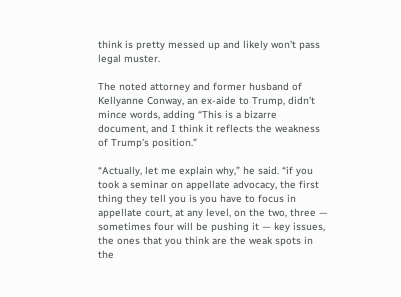think is pretty messed up and likely won’t pass legal muster.

The noted attorney and former husband of Kellyanne Conway, an ex-aide to Trump, didn’t mince words, adding “This is a bizarre document, and I think it reflects the weakness of Trump’s position.”

“Actually, let me explain why,” he said. “if you took a seminar on appellate advocacy, the first thing they tell you is you have to focus in appellate court, at any level, on the two, three — sometimes four will be pushing it — key issues, the ones that you think are the weak spots in the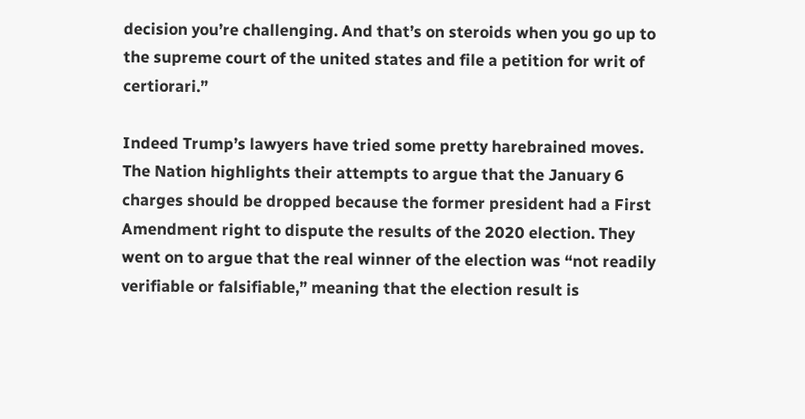decision you’re challenging. And that’s on steroids when you go up to the supreme court of the united states and file a petition for writ of certiorari.”

Indeed Trump’s lawyers have tried some pretty harebrained moves. The Nation highlights their attempts to argue that the January 6 charges should be dropped because the former president had a First Amendment right to dispute the results of the 2020 election. They went on to argue that the real winner of the election was “not readily verifiable or falsifiable,” meaning that the election result is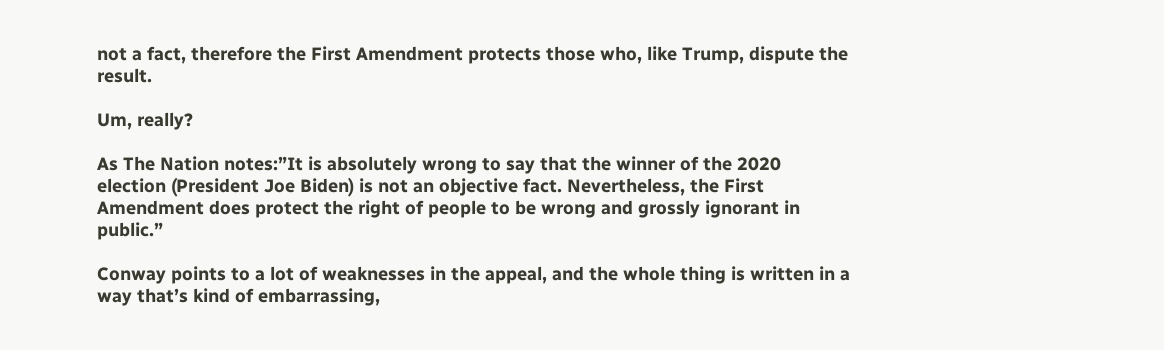not a fact, therefore the First Amendment protects those who, like Trump, dispute the result.

Um, really?

As The Nation notes:”It is absolutely wrong to say that the winner of the 2020 election (President Joe Biden) is not an objective fact. Nevertheless, the First Amendment does protect the right of people to be wrong and grossly ignorant in public.”

Conway points to a lot of weaknesses in the appeal, and the whole thing is written in a way that’s kind of embarrassing,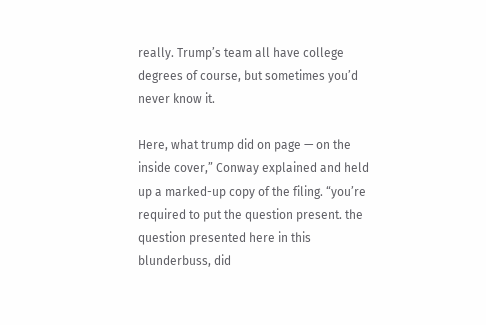really. Trump’s team all have college degrees of course, but sometimes you’d never know it.

Here, what trump did on page — on the inside cover,” Conway explained and held up a marked-up copy of the filing. “you’re required to put the question present. the question presented here in this blunderbuss, did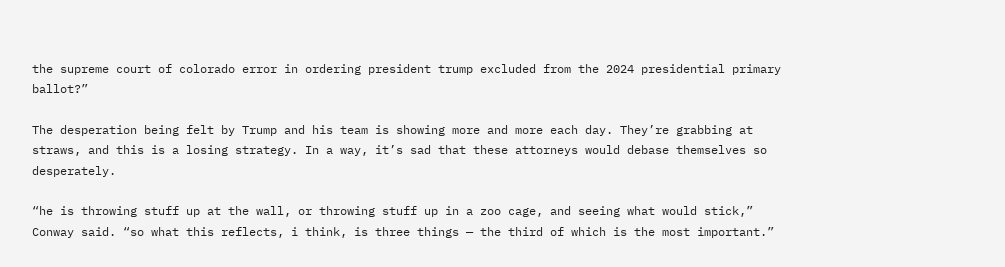the supreme court of colorado error in ordering president trump excluded from the 2024 presidential primary ballot?”

The desperation being felt by Trump and his team is showing more and more each day. They’re grabbing at straws, and this is a losing strategy. In a way, it’s sad that these attorneys would debase themselves so desperately.

“he is throwing stuff up at the wall, or throwing stuff up in a zoo cage, and seeing what would stick,” Conway said. “so what this reflects, i think, is three things — the third of which is the most important.”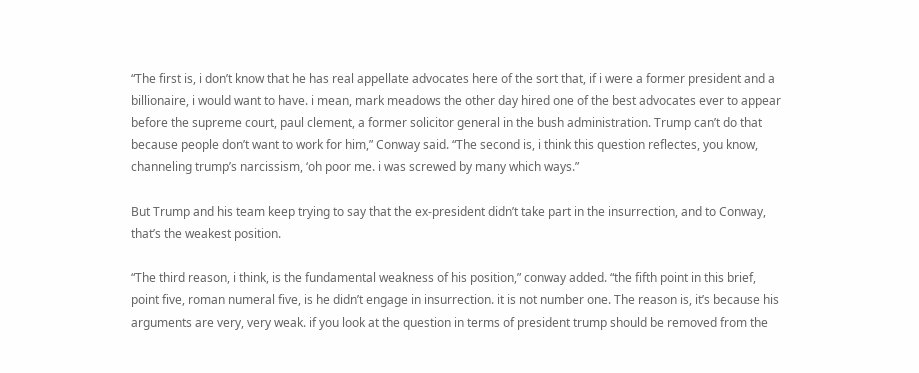“The first is, i don’t know that he has real appellate advocates here of the sort that, if i were a former president and a billionaire, i would want to have. i mean, mark meadows the other day hired one of the best advocates ever to appear before the supreme court, paul clement, a former solicitor general in the bush administration. Trump can’t do that because people don’t want to work for him,” Conway said. “The second is, i think this question reflectes, you know, channeling trump’s narcissism, ‘oh poor me. i was screwed by many which ways.”

But Trump and his team keep trying to say that the ex-president didn’t take part in the insurrection, and to Conway, that’s the weakest position.

“The third reason, i think, is the fundamental weakness of his position,” conway added. “the fifth point in this brief, point five, roman numeral five, is he didn’t engage in insurrection. it is not number one. The reason is, it’s because his arguments are very, very weak. if you look at the question in terms of president trump should be removed from the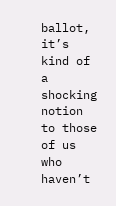ballot, it’s kind of a shocking notion to those of us who haven’t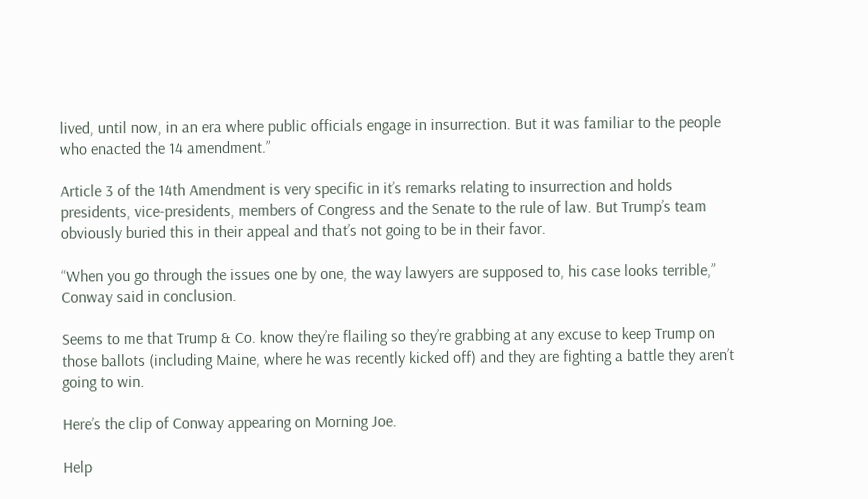lived, until now, in an era where public officials engage in insurrection. But it was familiar to the people who enacted the 14 amendment.”

Article 3 of the 14th Amendment is very specific in it’s remarks relating to insurrection and holds presidents, vice-presidents, members of Congress and the Senate to the rule of law. But Trump’s team obviously buried this in their appeal and that’s not going to be in their favor.

“When you go through the issues one by one, the way lawyers are supposed to, his case looks terrible,” Conway said in conclusion.

Seems to me that Trump & Co. know they’re flailing so they’re grabbing at any excuse to keep Trump on those ballots (including Maine, where he was recently kicked off) and they are fighting a battle they aren’t going to win.

Here’s the clip of Conway appearing on Morning Joe.

Help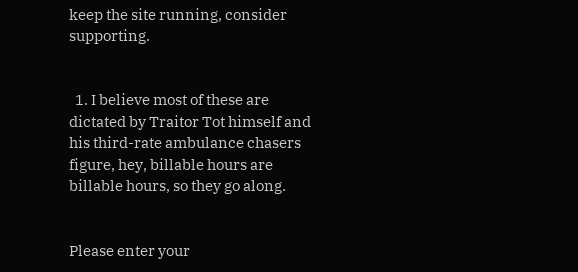keep the site running, consider supporting.


  1. I believe most of these are dictated by Traitor Tot himself and his third-rate ambulance chasers figure, hey, billable hours are billable hours, so they go along.


Please enter your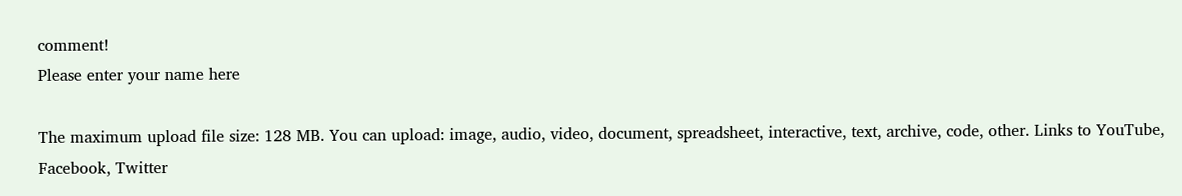comment!
Please enter your name here

The maximum upload file size: 128 MB. You can upload: image, audio, video, document, spreadsheet, interactive, text, archive, code, other. Links to YouTube, Facebook, Twitter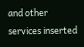and other services inserted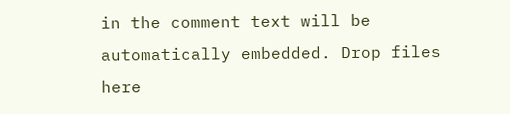in the comment text will be automatically embedded. Drop files here